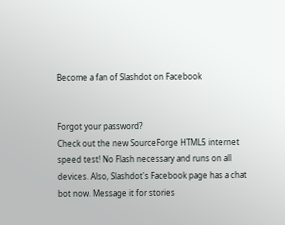Become a fan of Slashdot on Facebook


Forgot your password?
Check out the new SourceForge HTML5 internet speed test! No Flash necessary and runs on all devices. Also, Slashdot's Facebook page has a chat bot now. Message it for stories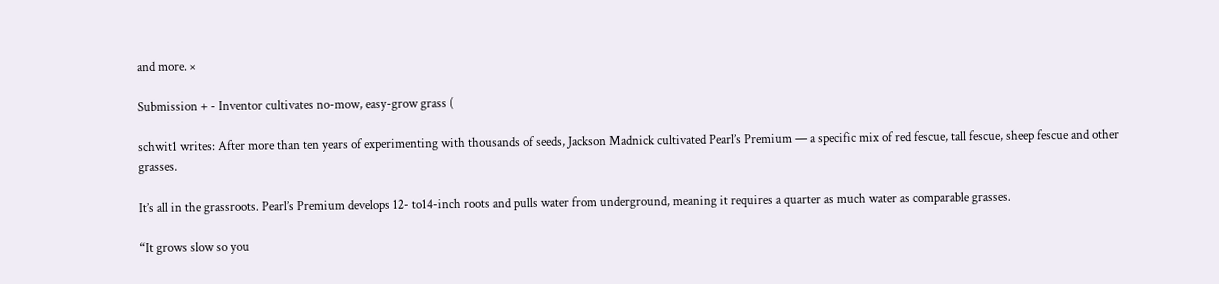and more. ×

Submission + - Inventor cultivates no-mow, easy-grow grass (

schwit1 writes: After more than ten years of experimenting with thousands of seeds, Jackson Madnick cultivated Pearl’s Premium — a specific mix of red fescue, tall fescue, sheep fescue and other grasses.

It’s all in the grassroots. Pearl’s Premium develops 12- to14-inch roots and pulls water from underground, meaning it requires a quarter as much water as comparable grasses.

“It grows slow so you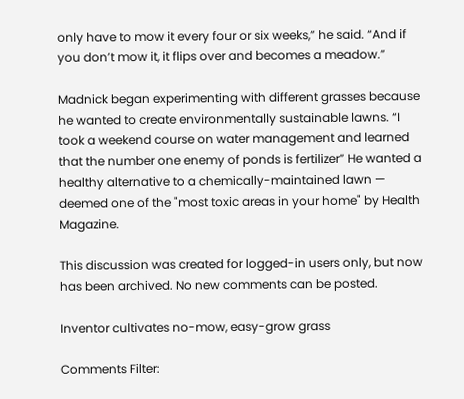only have to mow it every four or six weeks,” he said. “And if you don’t mow it, it flips over and becomes a meadow.”

Madnick began experimenting with different grasses because he wanted to create environmentally sustainable lawns. “I took a weekend course on water management and learned that the number one enemy of ponds is fertilizer” He wanted a healthy alternative to a chemically-maintained lawn — deemed one of the "most toxic areas in your home" by Health Magazine.

This discussion was created for logged-in users only, but now has been archived. No new comments can be posted.

Inventor cultivates no-mow, easy-grow grass

Comments Filter: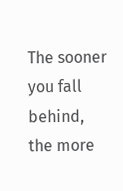The sooner you fall behind, the more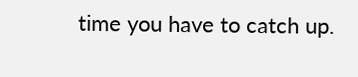time you have to catch up.